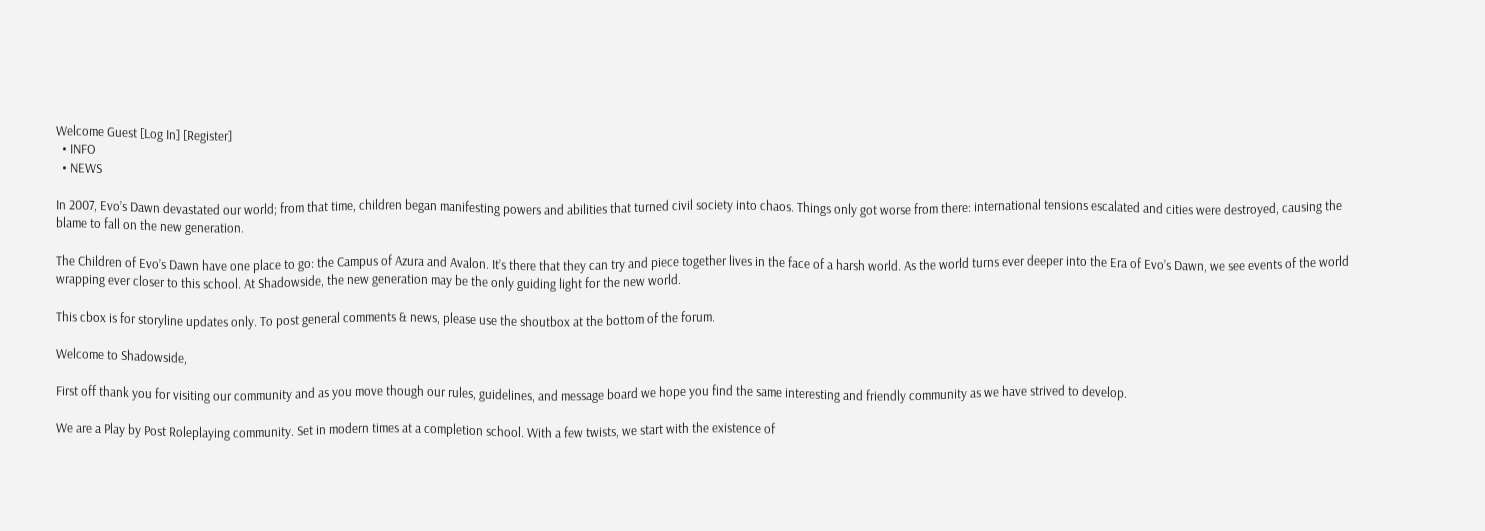Welcome Guest [Log In] [Register]
  • INFO
  • NEWS

In 2007, Evo’s Dawn devastated our world; from that time, children began manifesting powers and abilities that turned civil society into chaos. Things only got worse from there: international tensions escalated and cities were destroyed, causing the blame to fall on the new generation.

The Children of Evo’s Dawn have one place to go: the Campus of Azura and Avalon. It’s there that they can try and piece together lives in the face of a harsh world. As the world turns ever deeper into the Era of Evo’s Dawn, we see events of the world wrapping ever closer to this school. At Shadowside, the new generation may be the only guiding light for the new world.

This cbox is for storyline updates only. To post general comments & news, please use the shoutbox at the bottom of the forum.

Welcome to Shadowside,

First off thank you for visiting our community and as you move though our rules, guidelines, and message board we hope you find the same interesting and friendly community as we have strived to develop.

We are a Play by Post Roleplaying community. Set in modern times at a completion school. With a few twists, we start with the existence of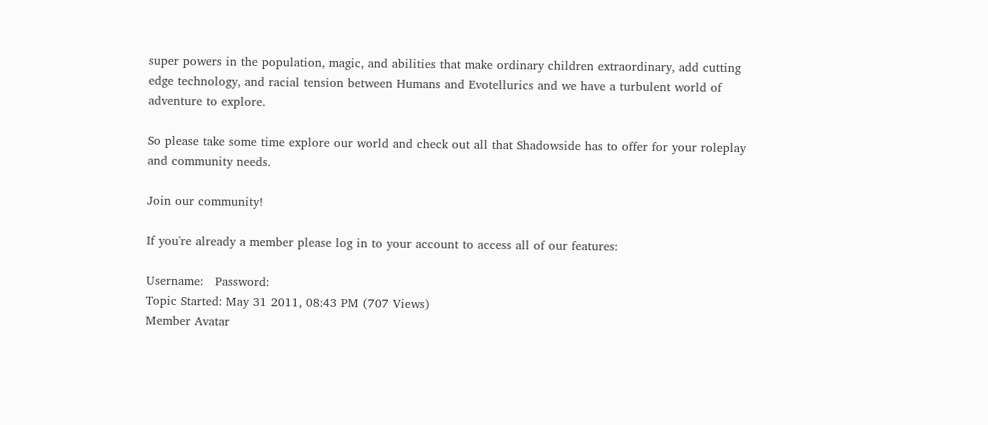super powers in the population, magic, and abilities that make ordinary children extraordinary, add cutting edge technology, and racial tension between Humans and Evotellurics and we have a turbulent world of adventure to explore.

So please take some time explore our world and check out all that Shadowside has to offer for your roleplay and community needs.

Join our community!

If you're already a member please log in to your account to access all of our features:

Username:   Password:
Topic Started: May 31 2011, 08:43 PM (707 Views)
Member Avatar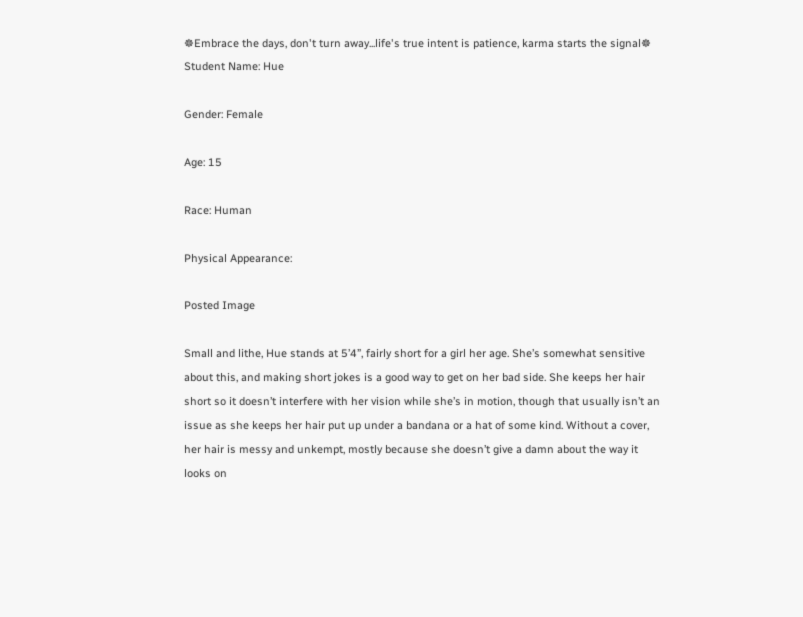☸Embrace the days, don't turn away...life's true intent is patience, karma starts the signal☸
Student Name: Hue

Gender: Female

Age: 15

Race: Human

Physical Appearance:

Posted Image

Small and lithe, Hue stands at 5’4”, fairly short for a girl her age. She’s somewhat sensitive about this, and making short jokes is a good way to get on her bad side. She keeps her hair short so it doesn’t interfere with her vision while she’s in motion, though that usually isn’t an issue as she keeps her hair put up under a bandana or a hat of some kind. Without a cover, her hair is messy and unkempt, mostly because she doesn’t give a damn about the way it looks on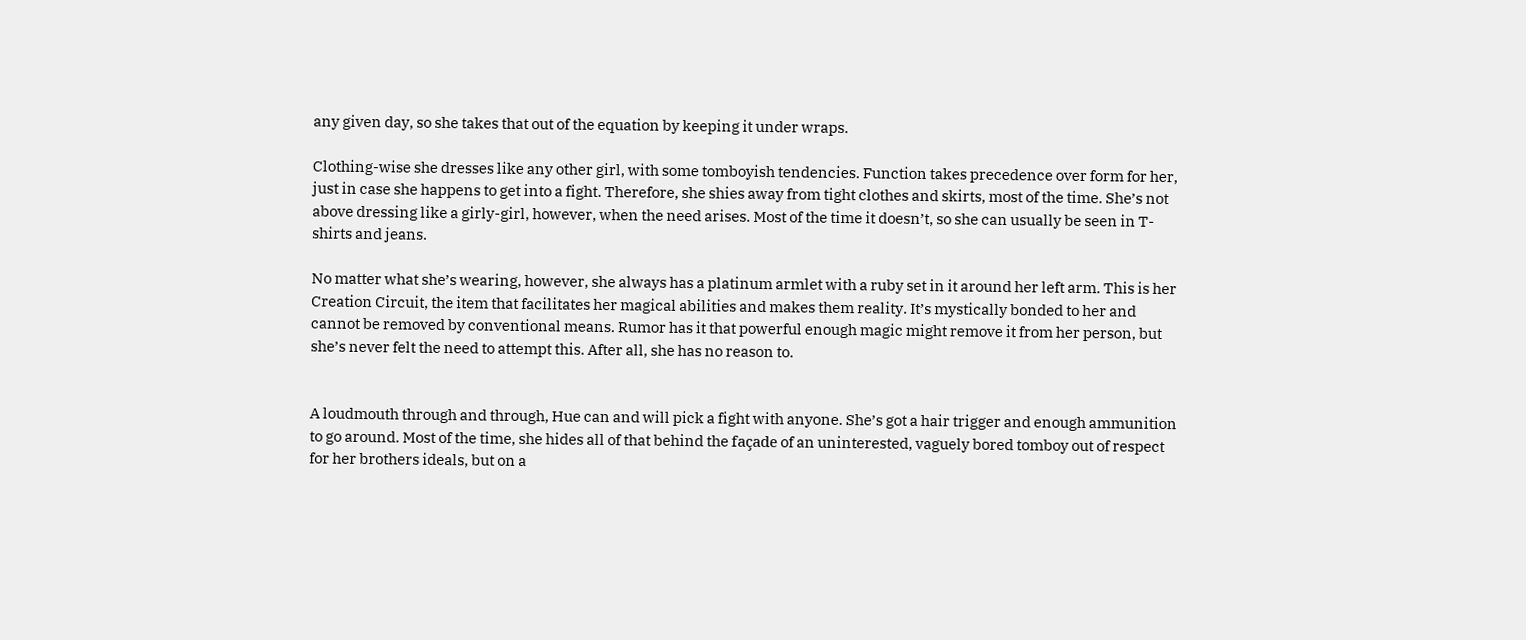any given day, so she takes that out of the equation by keeping it under wraps.

Clothing-wise she dresses like any other girl, with some tomboyish tendencies. Function takes precedence over form for her, just in case she happens to get into a fight. Therefore, she shies away from tight clothes and skirts, most of the time. She’s not above dressing like a girly-girl, however, when the need arises. Most of the time it doesn’t, so she can usually be seen in T-shirts and jeans.

No matter what she’s wearing, however, she always has a platinum armlet with a ruby set in it around her left arm. This is her Creation Circuit, the item that facilitates her magical abilities and makes them reality. It’s mystically bonded to her and cannot be removed by conventional means. Rumor has it that powerful enough magic might remove it from her person, but she’s never felt the need to attempt this. After all, she has no reason to.


A loudmouth through and through, Hue can and will pick a fight with anyone. She’s got a hair trigger and enough ammunition to go around. Most of the time, she hides all of that behind the façade of an uninterested, vaguely bored tomboy out of respect for her brothers ideals, but on a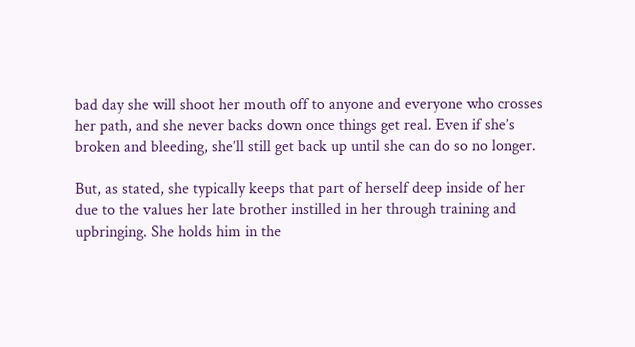bad day she will shoot her mouth off to anyone and everyone who crosses her path, and she never backs down once things get real. Even if she’s broken and bleeding, she’ll still get back up until she can do so no longer.

But, as stated, she typically keeps that part of herself deep inside of her due to the values her late brother instilled in her through training and upbringing. She holds him in the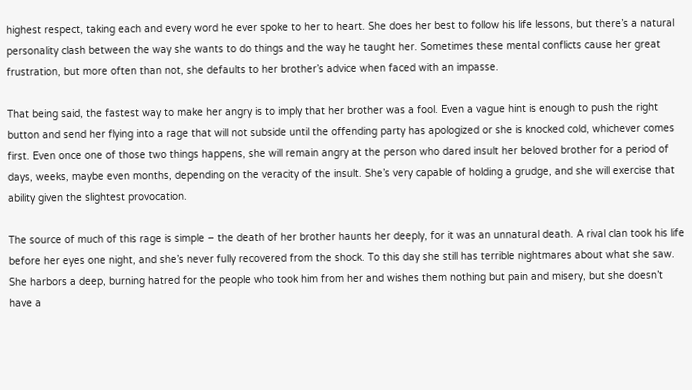highest respect, taking each and every word he ever spoke to her to heart. She does her best to follow his life lessons, but there’s a natural personality clash between the way she wants to do things and the way he taught her. Sometimes these mental conflicts cause her great frustration, but more often than not, she defaults to her brother’s advice when faced with an impasse.

That being said, the fastest way to make her angry is to imply that her brother was a fool. Even a vague hint is enough to push the right button and send her flying into a rage that will not subside until the offending party has apologized or she is knocked cold, whichever comes first. Even once one of those two things happens, she will remain angry at the person who dared insult her beloved brother for a period of days, weeks, maybe even months, depending on the veracity of the insult. She’s very capable of holding a grudge, and she will exercise that ability given the slightest provocation.

The source of much of this rage is simple – the death of her brother haunts her deeply, for it was an unnatural death. A rival clan took his life before her eyes one night, and she’s never fully recovered from the shock. To this day she still has terrible nightmares about what she saw. She harbors a deep, burning hatred for the people who took him from her and wishes them nothing but pain and misery, but she doesn’t have a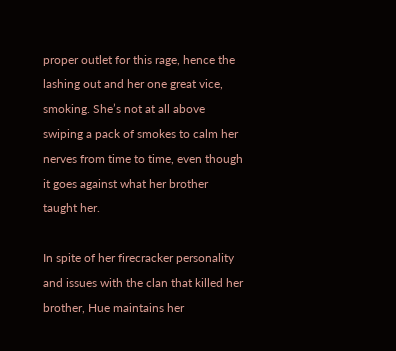proper outlet for this rage, hence the lashing out and her one great vice, smoking. She’s not at all above swiping a pack of smokes to calm her nerves from time to time, even though it goes against what her brother taught her.

In spite of her firecracker personality and issues with the clan that killed her brother, Hue maintains her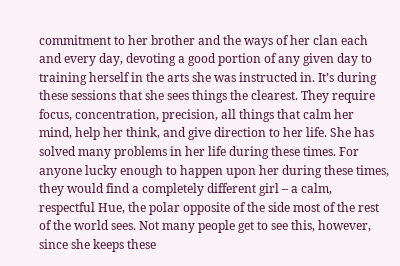commitment to her brother and the ways of her clan each and every day, devoting a good portion of any given day to training herself in the arts she was instructed in. It’s during these sessions that she sees things the clearest. They require focus, concentration, precision, all things that calm her mind, help her think, and give direction to her life. She has solved many problems in her life during these times. For anyone lucky enough to happen upon her during these times, they would find a completely different girl – a calm, respectful Hue, the polar opposite of the side most of the rest of the world sees. Not many people get to see this, however, since she keeps these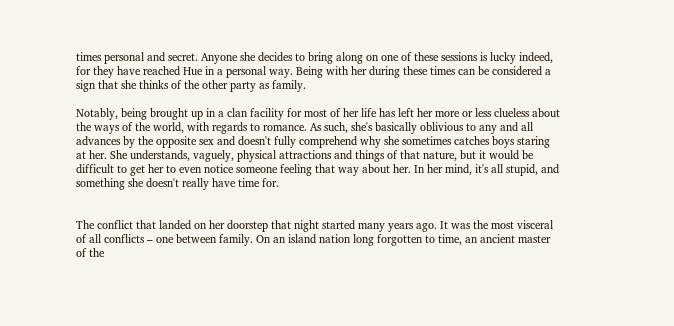times personal and secret. Anyone she decides to bring along on one of these sessions is lucky indeed, for they have reached Hue in a personal way. Being with her during these times can be considered a sign that she thinks of the other party as family.

Notably, being brought up in a clan facility for most of her life has left her more or less clueless about the ways of the world, with regards to romance. As such, she's basically oblivious to any and all advances by the opposite sex and doesn't fully comprehend why she sometimes catches boys staring at her. She understands, vaguely, physical attractions and things of that nature, but it would be difficult to get her to even notice someone feeling that way about her. In her mind, it's all stupid, and something she doesn't really have time for.


The conflict that landed on her doorstep that night started many years ago. It was the most visceral of all conflicts – one between family. On an island nation long forgotten to time, an ancient master of the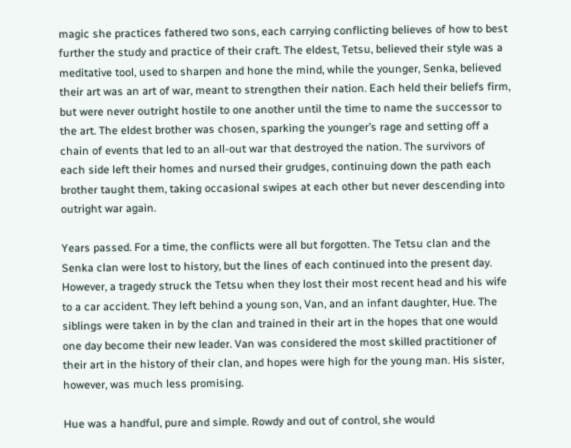magic she practices fathered two sons, each carrying conflicting believes of how to best further the study and practice of their craft. The eldest, Tetsu, believed their style was a meditative tool, used to sharpen and hone the mind, while the younger, Senka, believed their art was an art of war, meant to strengthen their nation. Each held their beliefs firm, but were never outright hostile to one another until the time to name the successor to the art. The eldest brother was chosen, sparking the younger’s rage and setting off a chain of events that led to an all-out war that destroyed the nation. The survivors of each side left their homes and nursed their grudges, continuing down the path each brother taught them, taking occasional swipes at each other but never descending into outright war again.

Years passed. For a time, the conflicts were all but forgotten. The Tetsu clan and the Senka clan were lost to history, but the lines of each continued into the present day. However, a tragedy struck the Tetsu when they lost their most recent head and his wife to a car accident. They left behind a young son, Van, and an infant daughter, Hue. The siblings were taken in by the clan and trained in their art in the hopes that one would one day become their new leader. Van was considered the most skilled practitioner of their art in the history of their clan, and hopes were high for the young man. His sister, however, was much less promising.

Hue was a handful, pure and simple. Rowdy and out of control, she would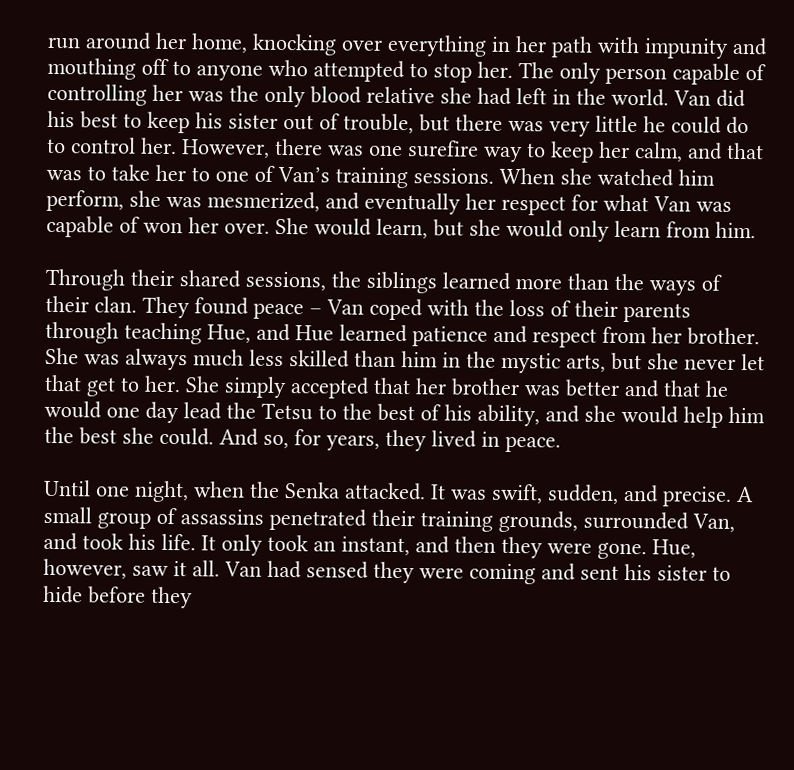run around her home, knocking over everything in her path with impunity and mouthing off to anyone who attempted to stop her. The only person capable of controlling her was the only blood relative she had left in the world. Van did his best to keep his sister out of trouble, but there was very little he could do to control her. However, there was one surefire way to keep her calm, and that was to take her to one of Van’s training sessions. When she watched him perform, she was mesmerized, and eventually her respect for what Van was capable of won her over. She would learn, but she would only learn from him.

Through their shared sessions, the siblings learned more than the ways of their clan. They found peace – Van coped with the loss of their parents through teaching Hue, and Hue learned patience and respect from her brother. She was always much less skilled than him in the mystic arts, but she never let that get to her. She simply accepted that her brother was better and that he would one day lead the Tetsu to the best of his ability, and she would help him the best she could. And so, for years, they lived in peace.

Until one night, when the Senka attacked. It was swift, sudden, and precise. A small group of assassins penetrated their training grounds, surrounded Van, and took his life. It only took an instant, and then they were gone. Hue, however, saw it all. Van had sensed they were coming and sent his sister to hide before they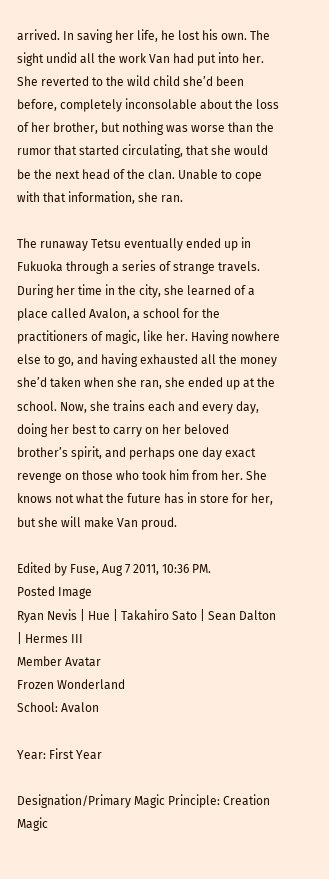arrived. In saving her life, he lost his own. The sight undid all the work Van had put into her. She reverted to the wild child she’d been before, completely inconsolable about the loss of her brother, but nothing was worse than the rumor that started circulating, that she would be the next head of the clan. Unable to cope with that information, she ran.

The runaway Tetsu eventually ended up in Fukuoka through a series of strange travels. During her time in the city, she learned of a place called Avalon, a school for the practitioners of magic, like her. Having nowhere else to go, and having exhausted all the money she’d taken when she ran, she ended up at the school. Now, she trains each and every day, doing her best to carry on her beloved brother’s spirit, and perhaps one day exact revenge on those who took him from her. She knows not what the future has in store for her, but she will make Van proud.

Edited by Fuse, Aug 7 2011, 10:36 PM.
Posted Image
Ryan Nevis | Hue | Takahiro Sato | Sean Dalton | Hermes III
Member Avatar
Frozen Wonderland
School: Avalon

Year: First Year

Designation/Primary Magic Principle: Creation Magic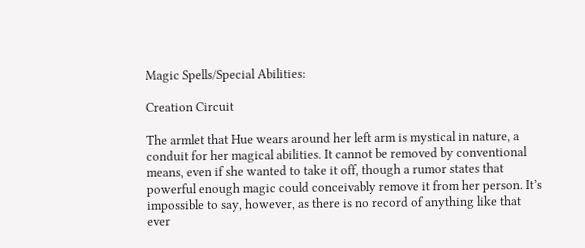Magic Spells/Special Abilities:

Creation Circuit

The armlet that Hue wears around her left arm is mystical in nature, a conduit for her magical abilities. It cannot be removed by conventional means, even if she wanted to take it off, though a rumor states that powerful enough magic could conceivably remove it from her person. It’s impossible to say, however, as there is no record of anything like that ever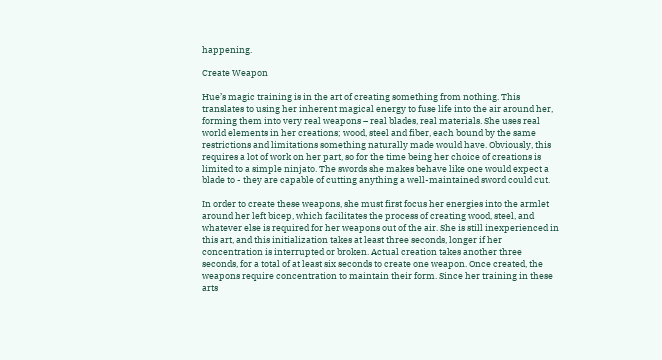happening.

Create Weapon

Hue’s magic training is in the art of creating something from nothing. This translates to using her inherent magical energy to fuse life into the air around her, forming them into very real weapons – real blades, real materials. She uses real world elements in her creations; wood, steel and fiber, each bound by the same restrictions and limitations something naturally made would have. Obviously, this requires a lot of work on her part, so for the time being her choice of creations is limited to a simple ninjato. The swords she makes behave like one would expect a blade to - they are capable of cutting anything a well-maintained sword could cut.

In order to create these weapons, she must first focus her energies into the armlet around her left bicep, which facilitates the process of creating wood, steel, and whatever else is required for her weapons out of the air. She is still inexperienced in this art, and this initialization takes at least three seconds, longer if her concentration is interrupted or broken. Actual creation takes another three seconds, for a total of at least six seconds to create one weapon. Once created, the weapons require concentration to maintain their form. Since her training in these arts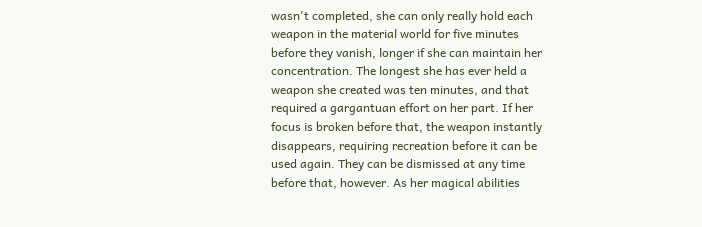wasn't completed, she can only really hold each weapon in the material world for five minutes before they vanish, longer if she can maintain her concentration. The longest she has ever held a weapon she created was ten minutes, and that required a gargantuan effort on her part. If her focus is broken before that, the weapon instantly disappears, requiring recreation before it can be used again. They can be dismissed at any time before that, however. As her magical abilities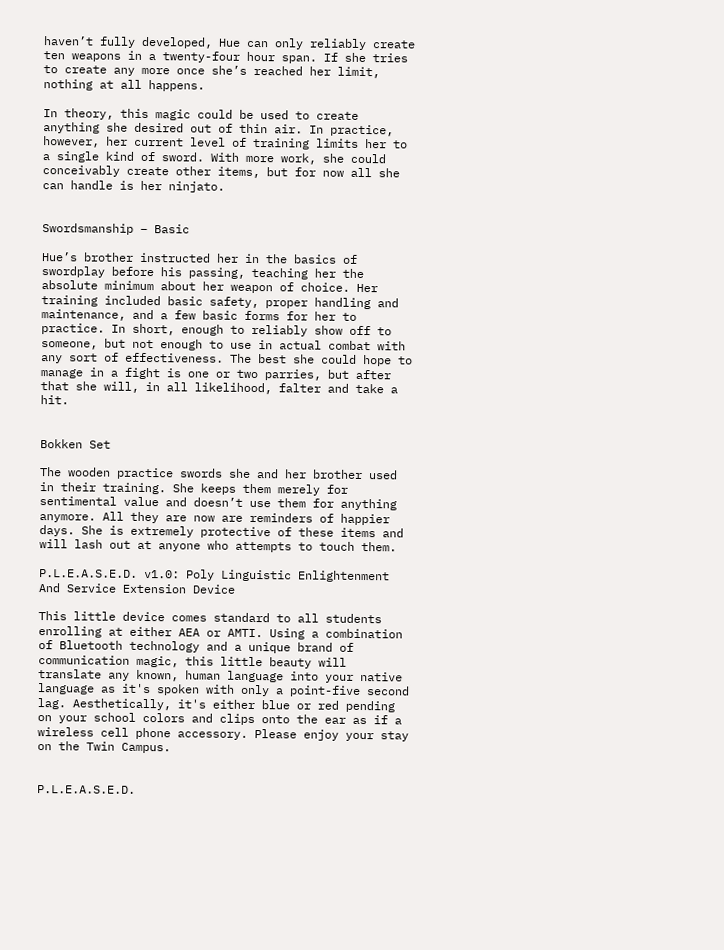haven’t fully developed, Hue can only reliably create ten weapons in a twenty-four hour span. If she tries to create any more once she’s reached her limit, nothing at all happens.

In theory, this magic could be used to create anything she desired out of thin air. In practice, however, her current level of training limits her to a single kind of sword. With more work, she could conceivably create other items, but for now all she can handle is her ninjato.


Swordsmanship – Basic

Hue’s brother instructed her in the basics of swordplay before his passing, teaching her the absolute minimum about her weapon of choice. Her training included basic safety, proper handling and maintenance, and a few basic forms for her to practice. In short, enough to reliably show off to someone, but not enough to use in actual combat with any sort of effectiveness. The best she could hope to manage in a fight is one or two parries, but after that she will, in all likelihood, falter and take a hit.


Bokken Set

The wooden practice swords she and her brother used in their training. She keeps them merely for sentimental value and doesn’t use them for anything anymore. All they are now are reminders of happier days. She is extremely protective of these items and will lash out at anyone who attempts to touch them.

P.L.E.A.S.E.D. v1.0: Poly Linguistic Enlightenment And Service Extension Device

This little device comes standard to all students enrolling at either AEA or AMTI. Using a combination of Bluetooth technology and a unique brand of communication magic, this little beauty will translate any known, human language into your native language as it's spoken with only a point-five second lag. Aesthetically, it's either blue or red pending on your school colors and clips onto the ear as if a wireless cell phone accessory. Please enjoy your stay on the Twin Campus.


P.L.E.A.S.E.D.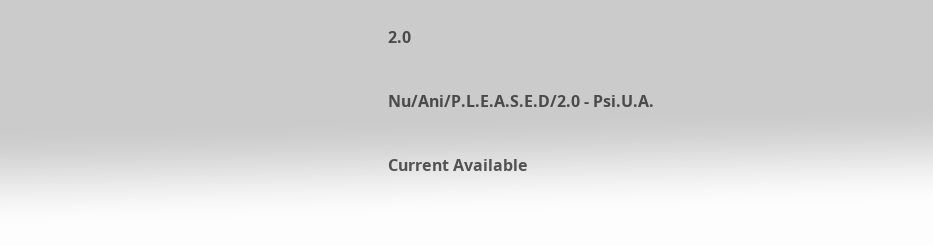2.0

Nu/Ani/P.L.E.A.S.E.D/2.0 - Psi.U.A.

Current Available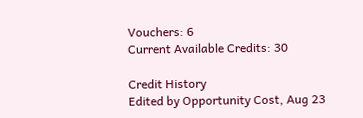Vouchers: 6
Current Available Credits: 30

Credit History
Edited by Opportunity Cost, Aug 23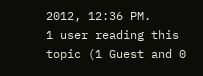2012, 12:36 PM.
1 user reading this topic (1 Guest and 0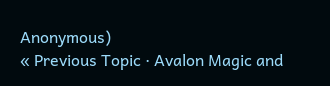Anonymous)
« Previous Topic · Avalon Magic and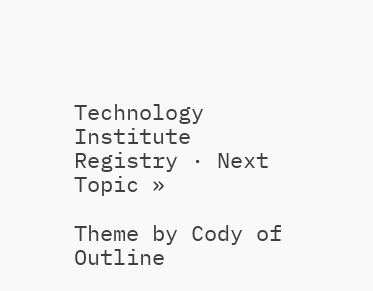Technology Institute Registry · Next Topic »

Theme by Cody of Outline